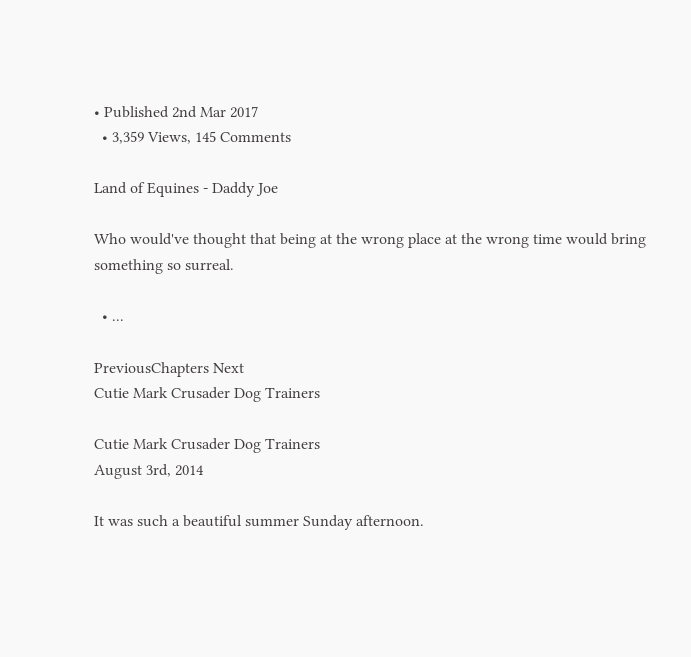• Published 2nd Mar 2017
  • 3,359 Views, 145 Comments

Land of Equines - Daddy Joe

Who would've thought that being at the wrong place at the wrong time would bring something so surreal.

  • ...

PreviousChapters Next
Cutie Mark Crusader Dog Trainers

Cutie Mark Crusader Dog Trainers
August 3rd, 2014

It was such a beautiful summer Sunday afternoon.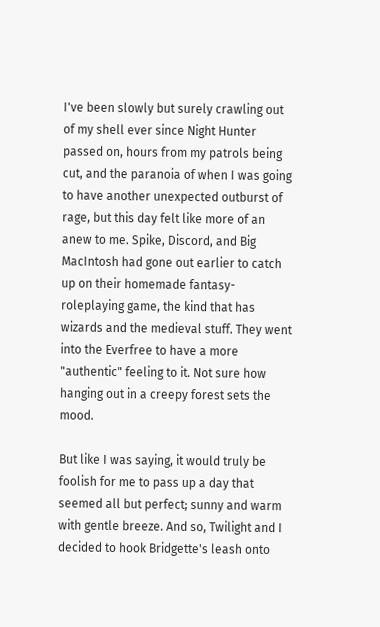I've been slowly but surely crawling out of my shell ever since Night Hunter passed on, hours from my patrols being cut, and the paranoia of when I was going to have another unexpected outburst of rage, but this day felt like more of an anew to me. Spike, Discord, and Big MacIntosh had gone out earlier to catch up on their homemade fantasy-roleplaying game, the kind that has wizards and the medieval stuff. They went into the Everfree to have a more "authentic" feeling to it. Not sure how hanging out in a creepy forest sets the mood.

But like I was saying, it would truly be foolish for me to pass up a day that seemed all but perfect; sunny and warm with gentle breeze. And so, Twilight and I decided to hook Bridgette's leash onto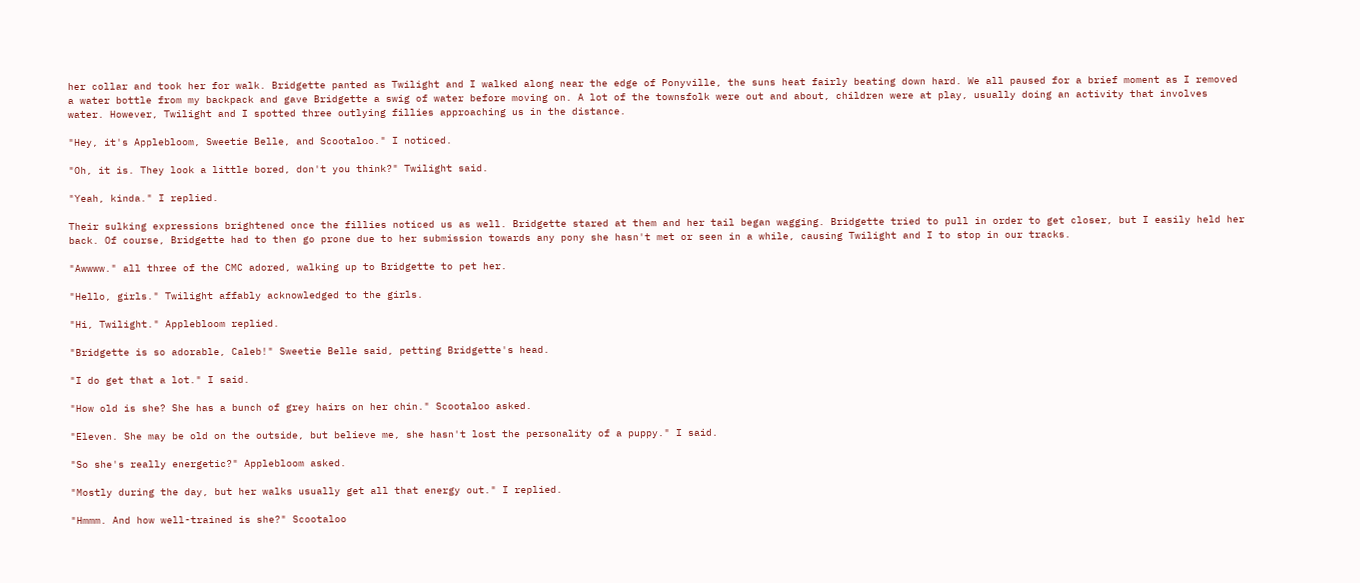her collar and took her for walk. Bridgette panted as Twilight and I walked along near the edge of Ponyville, the suns heat fairly beating down hard. We all paused for a brief moment as I removed a water bottle from my backpack and gave Bridgette a swig of water before moving on. A lot of the townsfolk were out and about, children were at play, usually doing an activity that involves water. However, Twilight and I spotted three outlying fillies approaching us in the distance.

"Hey, it's Applebloom, Sweetie Belle, and Scootaloo." I noticed.

"Oh, it is. They look a little bored, don't you think?" Twilight said.

"Yeah, kinda." I replied.

Their sulking expressions brightened once the fillies noticed us as well. Bridgette stared at them and her tail began wagging. Bridgette tried to pull in order to get closer, but I easily held her back. Of course, Bridgette had to then go prone due to her submission towards any pony she hasn't met or seen in a while, causing Twilight and I to stop in our tracks.

"Awwww." all three of the CMC adored, walking up to Bridgette to pet her.

"Hello, girls." Twilight affably acknowledged to the girls.

"Hi, Twilight." Applebloom replied.

"Bridgette is so adorable, Caleb!" Sweetie Belle said, petting Bridgette's head.

"I do get that a lot." I said.

"How old is she? She has a bunch of grey hairs on her chin." Scootaloo asked.

"Eleven. She may be old on the outside, but believe me, she hasn't lost the personality of a puppy." I said.

"So she's really energetic?" Applebloom asked.

"Mostly during the day, but her walks usually get all that energy out." I replied.

"Hmmm. And how well-trained is she?" Scootaloo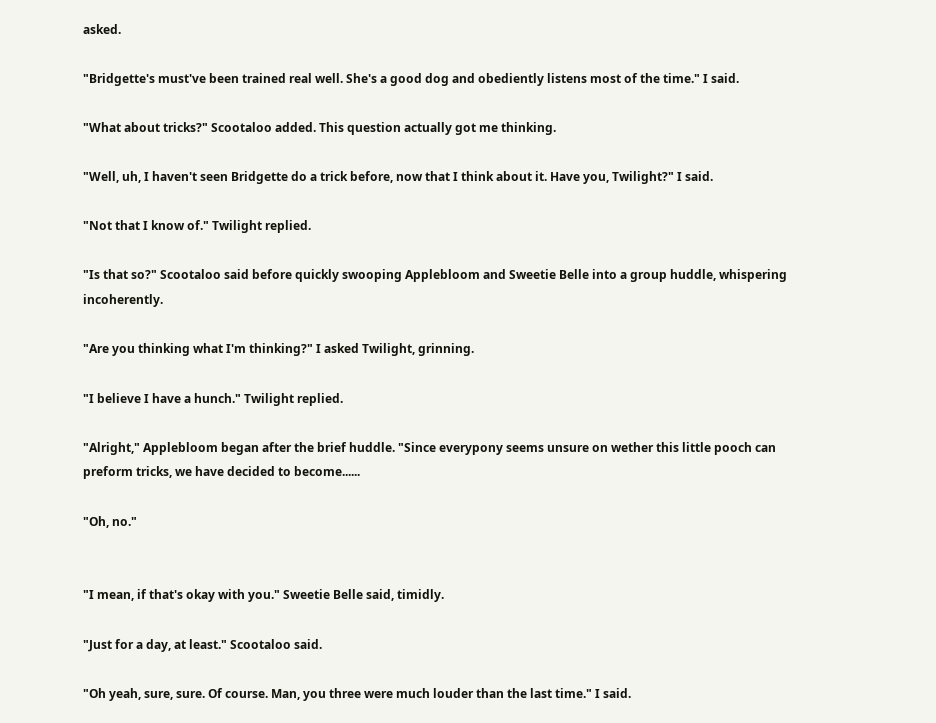asked.

"Bridgette's must've been trained real well. She's a good dog and obediently listens most of the time." I said.

"What about tricks?" Scootaloo added. This question actually got me thinking.

"Well, uh, I haven't seen Bridgette do a trick before, now that I think about it. Have you, Twilight?" I said.

"Not that I know of." Twilight replied.

"Is that so?" Scootaloo said before quickly swooping Applebloom and Sweetie Belle into a group huddle, whispering incoherently.

"Are you thinking what I'm thinking?" I asked Twilight, grinning.

"I believe I have a hunch." Twilight replied.

"Alright," Applebloom began after the brief huddle. "Since everypony seems unsure on wether this little pooch can preform tricks, we have decided to become......

"Oh, no."


"I mean, if that's okay with you." Sweetie Belle said, timidly.

"Just for a day, at least." Scootaloo said.

"Oh yeah, sure, sure. Of course. Man, you three were much louder than the last time." I said.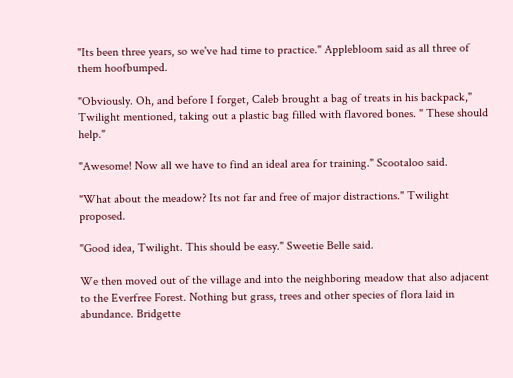"Its been three years, so we've had time to practice." Applebloom said as all three of them hoofbumped.

"Obviously. Oh, and before I forget, Caleb brought a bag of treats in his backpack," Twilight mentioned, taking out a plastic bag filled with flavored bones. " These should help."

"Awesome! Now all we have to find an ideal area for training." Scootaloo said.

"What about the meadow? Its not far and free of major distractions." Twilight proposed.

"Good idea, Twilight. This should be easy." Sweetie Belle said.

We then moved out of the village and into the neighboring meadow that also adjacent to the Everfree Forest. Nothing but grass, trees and other species of flora laid in abundance. Bridgette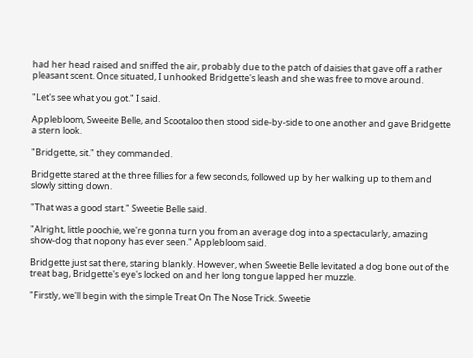had her head raised and sniffed the air, probably due to the patch of daisies that gave off a rather pleasant scent. Once situated, I unhooked Bridgette's leash and she was free to move around.

"Let's see what you got." I said.

Applebloom, Sweeite Belle, and Scootaloo then stood side-by-side to one another and gave Bridgette a stern look.

"Bridgette, sit." they commanded.

Bridgette stared at the three fillies for a few seconds, followed up by her walking up to them and slowly sitting down.

"That was a good start." Sweetie Belle said.

"Alright, little poochie, we're gonna turn you from an average dog into a spectacularly, amazing show-dog that nopony has ever seen." Applebloom said.

Bridgette just sat there, staring blankly. However, when Sweetie Belle levitated a dog bone out of the treat bag, Bridgette's eye's locked on and her long tongue lapped her muzzle.

"Firstly, we'll begin with the simple Treat On The Nose Trick. Sweetie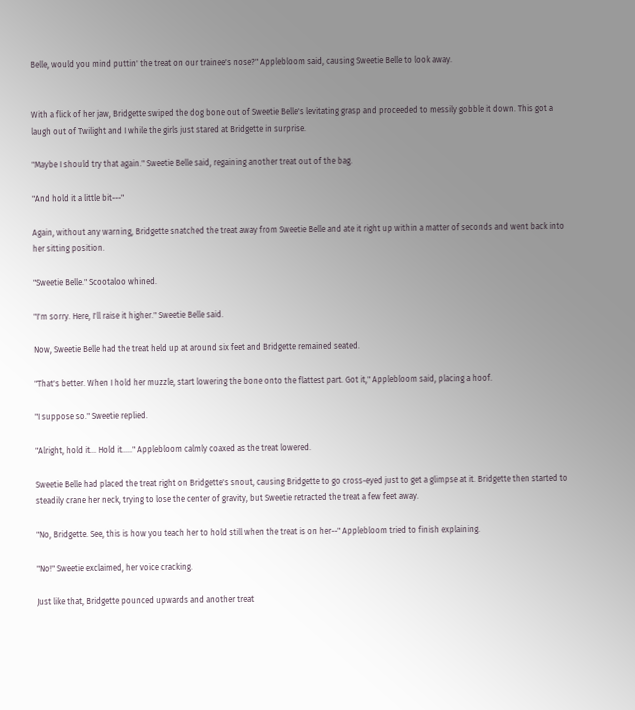Belle, would you mind puttin' the treat on our trainee's nose?" Applebloom said, causing Sweetie Belle to look away.


With a flick of her jaw, Bridgette swiped the dog bone out of Sweetie Belle's levitating grasp and proceeded to messily gobble it down. This got a laugh out of Twilight and I while the girls just stared at Bridgette in surprise.

"Maybe I should try that again." Sweetie Belle said, regaining another treat out of the bag.

"And hold it a little bit---"

Again, without any warning, Bridgette snatched the treat away from Sweetie Belle and ate it right up within a matter of seconds and went back into her sitting position.

"Sweetie Belle." Scootaloo whined.

"I'm sorry. Here, I'll raise it higher." Sweetie Belle said.

Now, Sweetie Belle had the treat held up at around six feet and Bridgette remained seated.

"That's better. When I hold her muzzle, start lowering the bone onto the flattest part. Got it," Applebloom said, placing a hoof.

"I suppose so." Sweetie replied.

"Alright, hold it... Hold it....." Applebloom calmly coaxed as the treat lowered.

Sweetie Belle had placed the treat right on Bridgette's snout, causing Bridgette to go cross-eyed just to get a glimpse at it. Bridgette then started to steadily crane her neck, trying to lose the center of gravity, but Sweetie retracted the treat a few feet away.

"No, Bridgette. See, this is how you teach her to hold still when the treat is on her--" Applebloom tried to finish explaining.

"No!" Sweetie exclaimed, her voice cracking.

Just like that, Bridgette pounced upwards and another treat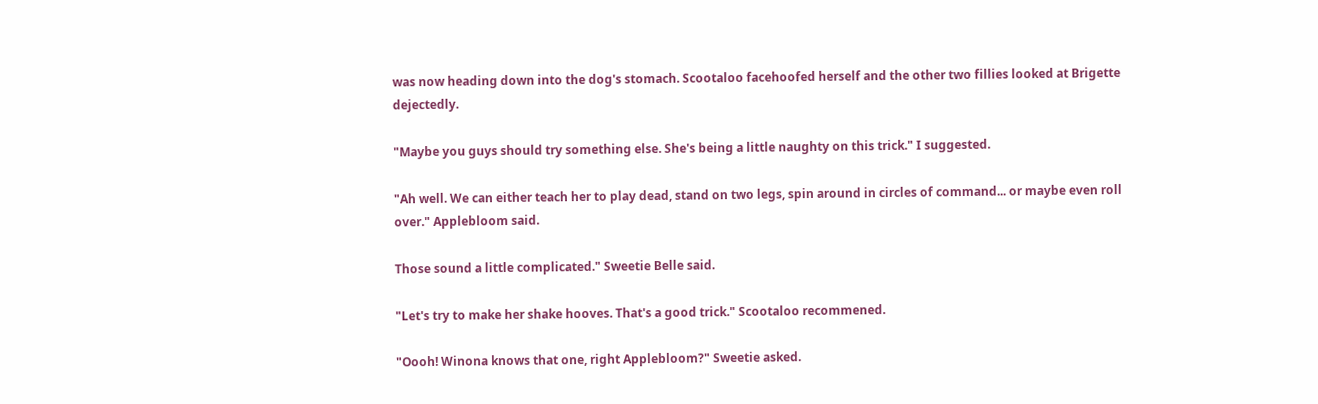was now heading down into the dog's stomach. Scootaloo facehoofed herself and the other two fillies looked at Brigette dejectedly.

"Maybe you guys should try something else. She's being a little naughty on this trick." I suggested.

"Ah well. We can either teach her to play dead, stand on two legs, spin around in circles of command... or maybe even roll over." Applebloom said.

Those sound a little complicated." Sweetie Belle said.

"Let's try to make her shake hooves. That's a good trick." Scootaloo recommened.

"Oooh! Winona knows that one, right Applebloom?" Sweetie asked.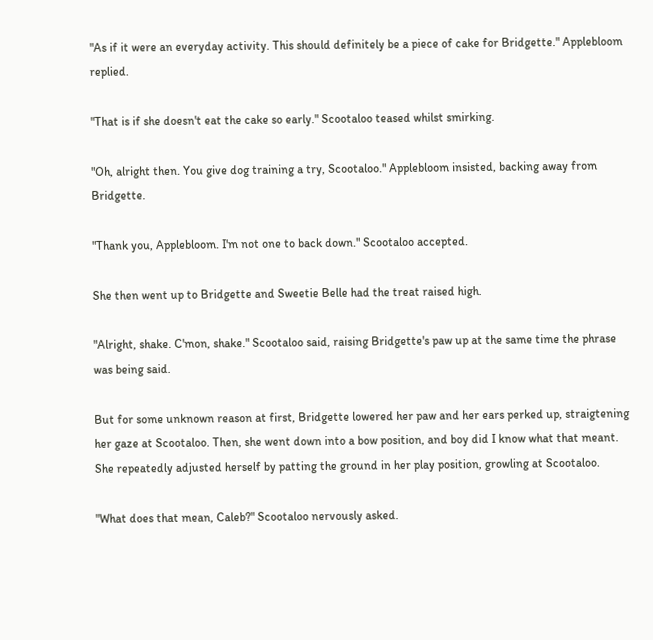"As if it were an everyday activity. This should definitely be a piece of cake for Bridgette." Applebloom replied.

"That is if she doesn't eat the cake so early." Scootaloo teased whilst smirking.

"Oh, alright then. You give dog training a try, Scootaloo." Applebloom insisted, backing away from Bridgette.

"Thank you, Applebloom. I'm not one to back down." Scootaloo accepted.

She then went up to Bridgette and Sweetie Belle had the treat raised high.

"Alright, shake. C'mon, shake." Scootaloo said, raising Bridgette's paw up at the same time the phrase was being said.

But for some unknown reason at first, Bridgette lowered her paw and her ears perked up, straigtening her gaze at Scootaloo. Then, she went down into a bow position, and boy did I know what that meant. She repeatedly adjusted herself by patting the ground in her play position, growling at Scootaloo.

"What does that mean, Caleb?" Scootaloo nervously asked.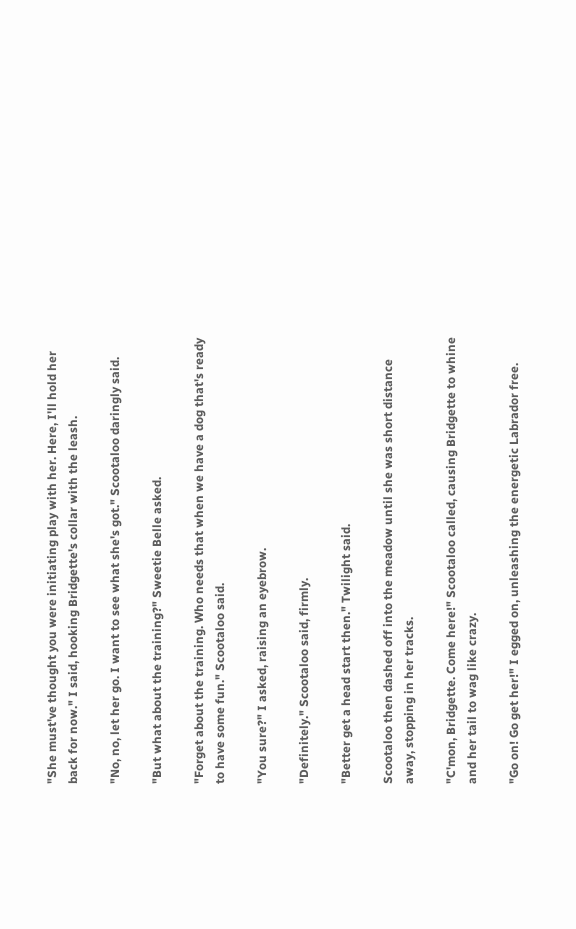"She must've thought you were initiating play with her. Here, I'll hold her back for now." I said, hooking Bridgette's collar with the leash.

"No, no, let her go. I want to see what she's got." Scootaloo daringly said.

"But what about the training?" Sweetie Belle asked.

"Forget about the training. Who needs that when we have a dog that's ready to have some fun." Scootaloo said.

"You sure?" I asked, raising an eyebrow.

"Definitely." Scootaloo said, firmly.

"Better get a head start then." Twilight said.

Scootaloo then dashed off into the meadow until she was short distance away, stopping in her tracks.

"C'mon, Bridgette. Come here!" Scootaloo called, causing Bridgette to whine and her tail to wag like crazy.

"Go on! Go get her!" I egged on, unleashing the energetic Labrador free.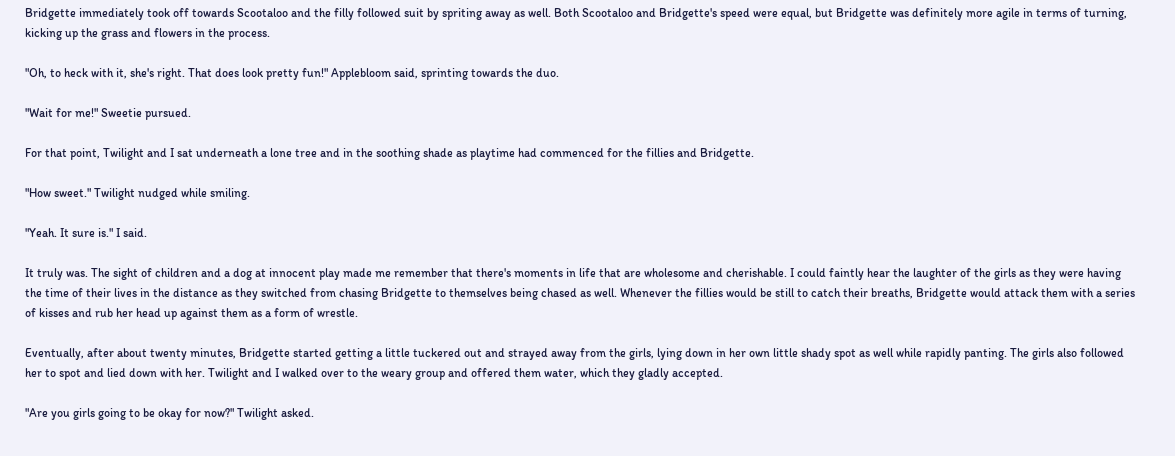Bridgette immediately took off towards Scootaloo and the filly followed suit by spriting away as well. Both Scootaloo and Bridgette's speed were equal, but Bridgette was definitely more agile in terms of turning, kicking up the grass and flowers in the process.

"Oh, to heck with it, she's right. That does look pretty fun!" Applebloom said, sprinting towards the duo.

"Wait for me!" Sweetie pursued.

For that point, Twilight and I sat underneath a lone tree and in the soothing shade as playtime had commenced for the fillies and Bridgette.

"How sweet." Twilight nudged while smiling.

"Yeah. It sure is." I said.

It truly was. The sight of children and a dog at innocent play made me remember that there's moments in life that are wholesome and cherishable. I could faintly hear the laughter of the girls as they were having the time of their lives in the distance as they switched from chasing Bridgette to themselves being chased as well. Whenever the fillies would be still to catch their breaths, Bridgette would attack them with a series of kisses and rub her head up against them as a form of wrestle.

Eventually, after about twenty minutes, Bridgette started getting a little tuckered out and strayed away from the girls, lying down in her own little shady spot as well while rapidly panting. The girls also followed her to spot and lied down with her. Twilight and I walked over to the weary group and offered them water, which they gladly accepted.

"Are you girls going to be okay for now?" Twilight asked.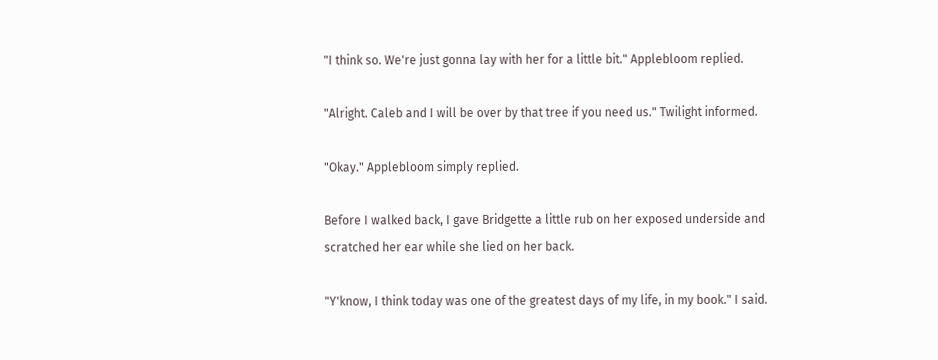"I think so. We're just gonna lay with her for a little bit." Applebloom replied.

"Alright. Caleb and I will be over by that tree if you need us." Twilight informed.

"Okay." Applebloom simply replied.

Before I walked back, I gave Bridgette a little rub on her exposed underside and scratched her ear while she lied on her back.

"Y'know, I think today was one of the greatest days of my life, in my book." I said.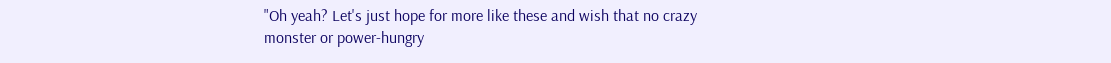"Oh yeah? Let's just hope for more like these and wish that no crazy monster or power-hungry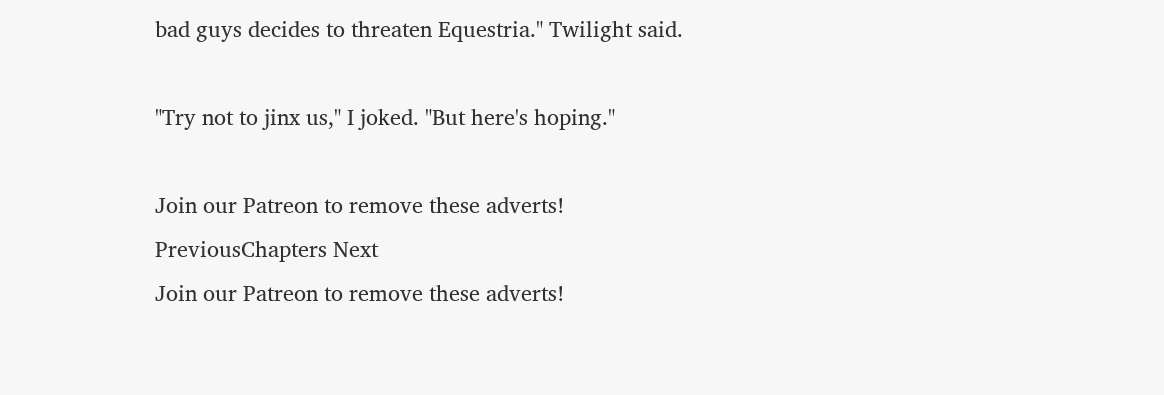bad guys decides to threaten Equestria." Twilight said.

"Try not to jinx us," I joked. "But here's hoping."

Join our Patreon to remove these adverts!
PreviousChapters Next
Join our Patreon to remove these adverts!